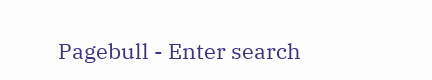Pagebull - Enter search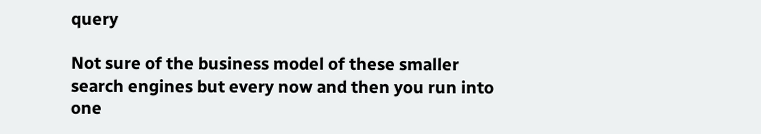query

Not sure of the business model of these smaller search engines but every now and then you run into one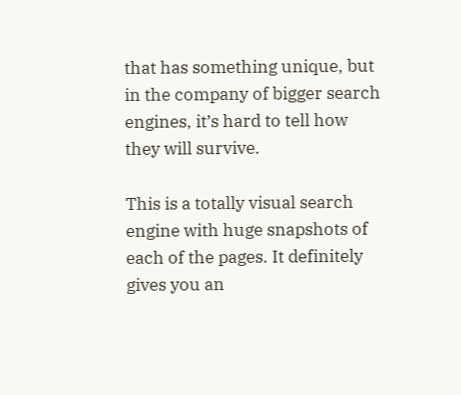that has something unique, but in the company of bigger search engines, it’s hard to tell how they will survive.

This is a totally visual search engine with huge snapshots of each of the pages. It definitely gives you an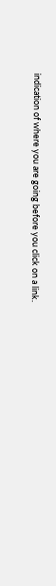indication of where you are going before you click on a link.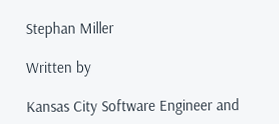Stephan Miller

Written by

Kansas City Software Engineer and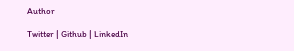Author

Twitter | Github | LinkedIn